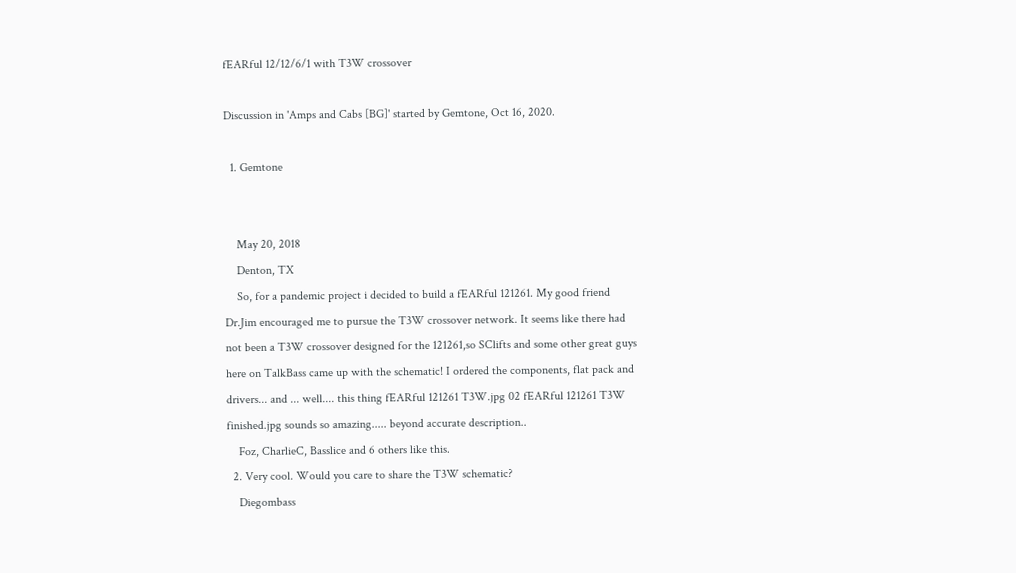fEARful 12/12/6/1 with T3W crossover

Discussion in 'Amps and Cabs [BG]' started by Gemtone, Oct 16, 2020.

  1. Gemtone


    May 20, 2018
    Denton, TX
    So, for a pandemic project i decided to build a fEARful 121261. My good friend Dr.Jim encouraged me to pursue the T3W crossover network. It seems like there had not been a T3W crossover designed for the 121261,so SClifts and some other great guys here on TalkBass came up with the schematic! I ordered the components, flat pack and drivers... and ... well.... this thing fEARful 121261 T3W.jpg 02 fEARful 121261 T3W finished.jpg sounds so amazing..... beyond accurate description..
    Foz, CharlieC, Basslice and 6 others like this.
  2. Very cool. Would you care to share the T3W schematic?
    Diegombass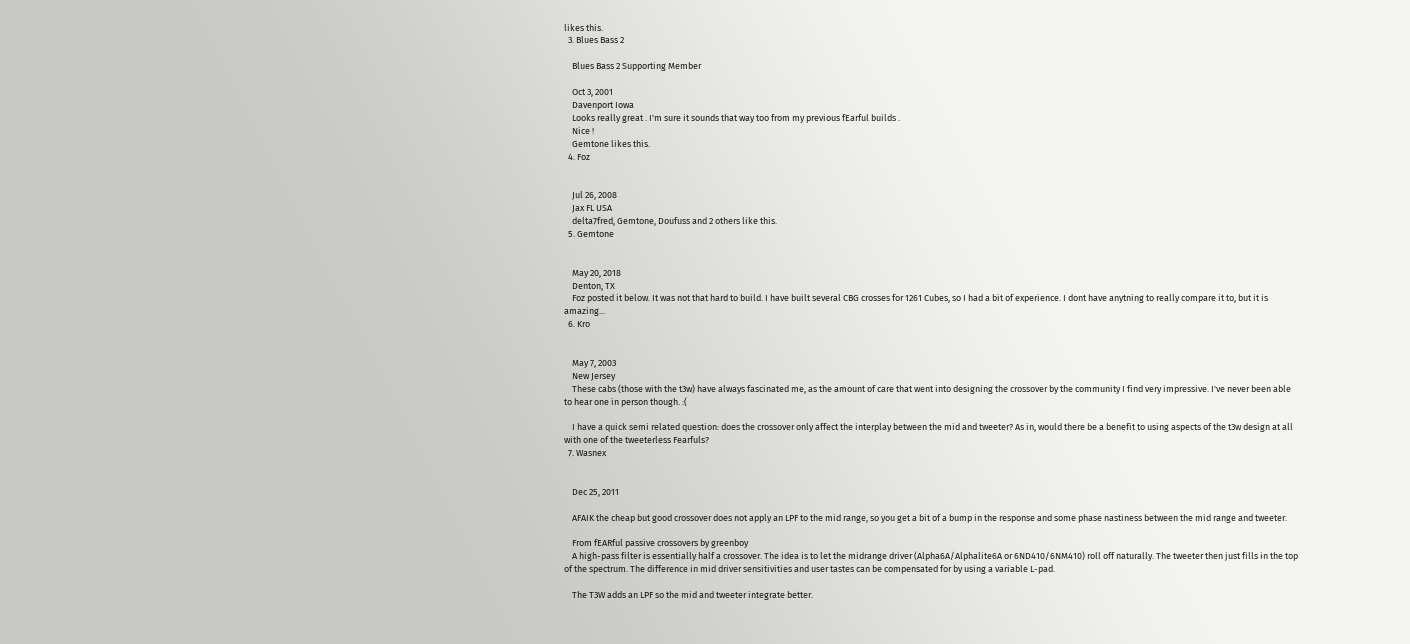likes this.
  3. Blues Bass 2

    Blues Bass 2 Supporting Member

    Oct 3, 2001
    Davenport Iowa
    Looks really great . I'm sure it sounds that way too from my previous fEarful builds .
    Nice !
    Gemtone likes this.
  4. Foz


    Jul 26, 2008
    Jax FL USA
    delta7fred, Gemtone, Doufuss and 2 others like this.
  5. Gemtone


    May 20, 2018
    Denton, TX
    Foz posted it below. It was not that hard to build. I have built several CBG crosses for 1261 Cubes, so I had a bit of experience. I dont have anytning to really compare it to, but it is amazing...
  6. Kro


    May 7, 2003
    New Jersey
    These cabs (those with the t3w) have always fascinated me, as the amount of care that went into designing the crossover by the community I find very impressive. I've never been able to hear one in person though. :(

    I have a quick semi related question: does the crossover only affect the interplay between the mid and tweeter? As in, would there be a benefit to using aspects of the t3w design at all with one of the tweeterless Fearfuls?
  7. Wasnex


    Dec 25, 2011

    AFAIK the cheap but good crossover does not apply an LPF to the mid range, so you get a bit of a bump in the response and some phase nastiness between the mid range and tweeter.

    From fEARful passive crossovers by greenboy
    A high-pass filter is essentially half a crossover. The idea is to let the midrange driver (Alpha6A/Alphalite6A or 6ND410/6NM410) roll off naturally. The tweeter then just fills in the top of the spectrum. The difference in mid driver sensitivities and user tastes can be compensated for by using a variable L-pad.

    The T3W adds an LPF so the mid and tweeter integrate better.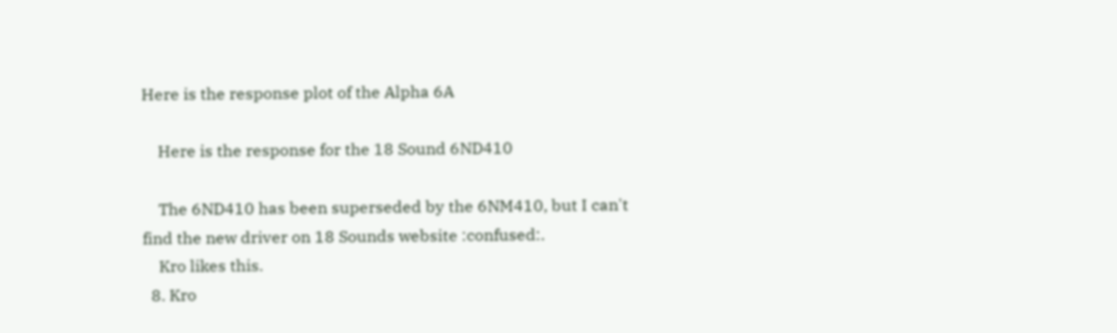Here is the response plot of the Alpha 6A

    Here is the response for the 18 Sound 6ND410

    The 6ND410 has been superseded by the 6NM410, but I can't find the new driver on 18 Sounds website :confused:.
    Kro likes this.
  8. Kro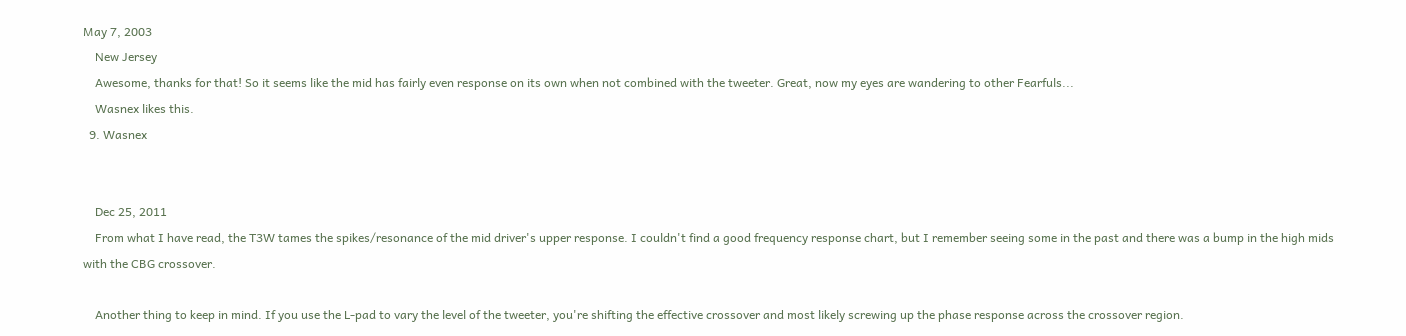May 7, 2003
    New Jersey
    Awesome, thanks for that! So it seems like the mid has fairly even response on its own when not combined with the tweeter. Great, now my eyes are wandering to other Fearfuls...
    Wasnex likes this.
  9. Wasnex


    Dec 25, 2011
    From what I have read, the T3W tames the spikes/resonance of the mid driver's upper response. I couldn't find a good frequency response chart, but I remember seeing some in the past and there was a bump in the high mids with the CBG crossover.

    Another thing to keep in mind. If you use the L-pad to vary the level of the tweeter, you're shifting the effective crossover and most likely screwing up the phase response across the crossover region.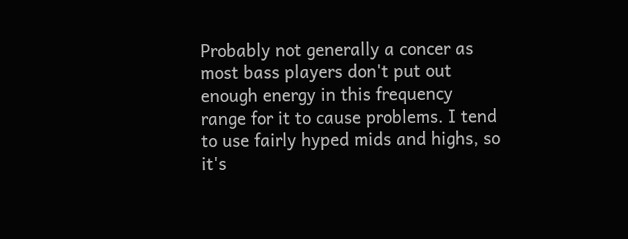Probably not generally a concer as most bass players don't put out enough energy in this frequency range for it to cause problems. I tend to use fairly hyped mids and highs, so it's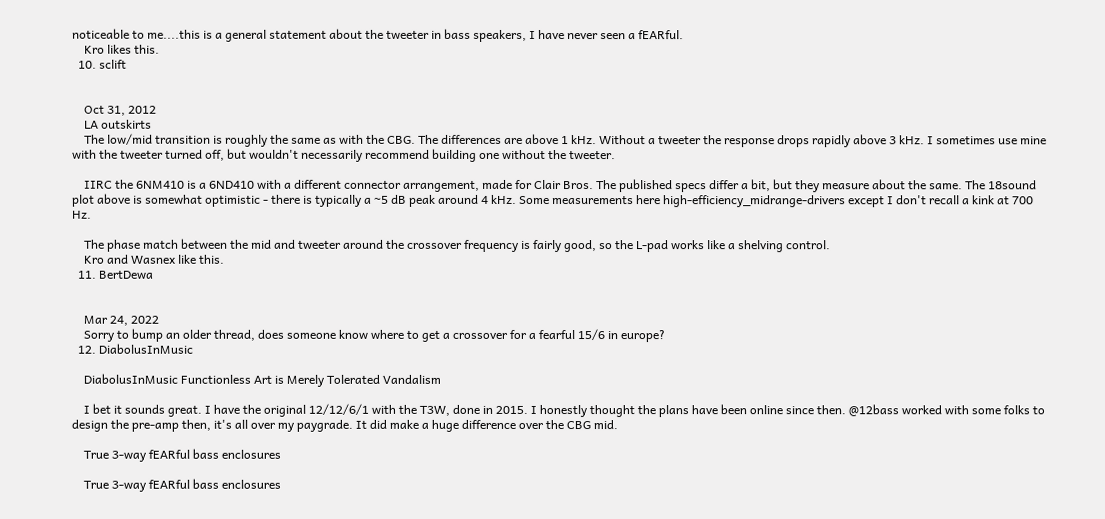noticeable to me....this is a general statement about the tweeter in bass speakers, I have never seen a fEARful.
    Kro likes this.
  10. sclift


    Oct 31, 2012
    LA outskirts
    The low/mid transition is roughly the same as with the CBG. The differences are above 1 kHz. Without a tweeter the response drops rapidly above 3 kHz. I sometimes use mine with the tweeter turned off, but wouldn't necessarily recommend building one without the tweeter.

    IIRC the 6NM410 is a 6ND410 with a different connector arrangement, made for Clair Bros. The published specs differ a bit, but they measure about the same. The 18sound plot above is somewhat optimistic - there is typically a ~5 dB peak around 4 kHz. Some measurements here high-efficiency_midrange-drivers except I don't recall a kink at 700 Hz.

    The phase match between the mid and tweeter around the crossover frequency is fairly good, so the L-pad works like a shelving control.
    Kro and Wasnex like this.
  11. BertDewa


    Mar 24, 2022
    Sorry to bump an older thread, does someone know where to get a crossover for a fearful 15/6 in europe?
  12. DiabolusInMusic

    DiabolusInMusic Functionless Art is Merely Tolerated Vandalism

    I bet it sounds great. I have the original 12/12/6/1 with the T3W, done in 2015. I honestly thought the plans have been online since then. @12bass worked with some folks to design the pre-amp then, it's all over my paygrade. It did make a huge difference over the CBG mid.

    True 3-way fEARful bass enclosures

    True 3-way fEARful bass enclosures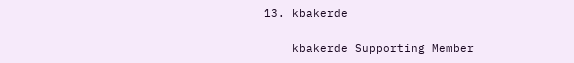13. kbakerde

    kbakerde Supporting Member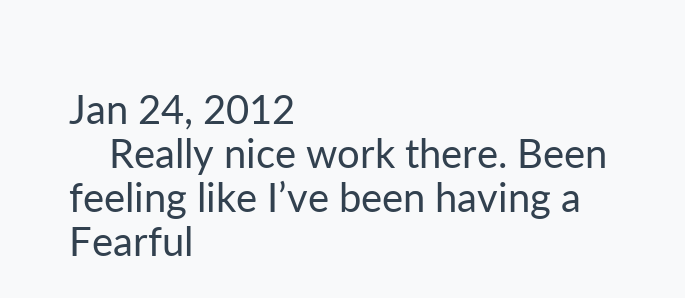Jan 24, 2012
    Really nice work there. Been feeling like I’ve been having a Fearful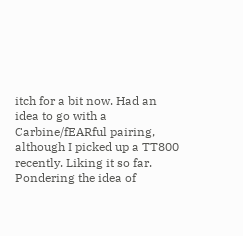itch for a bit now. Had an idea to go with a Carbine/fEARful pairing, although I picked up a TT800 recently. Liking it so far. Pondering the idea of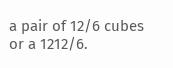a pair of 12/6 cubes or a 1212/6.